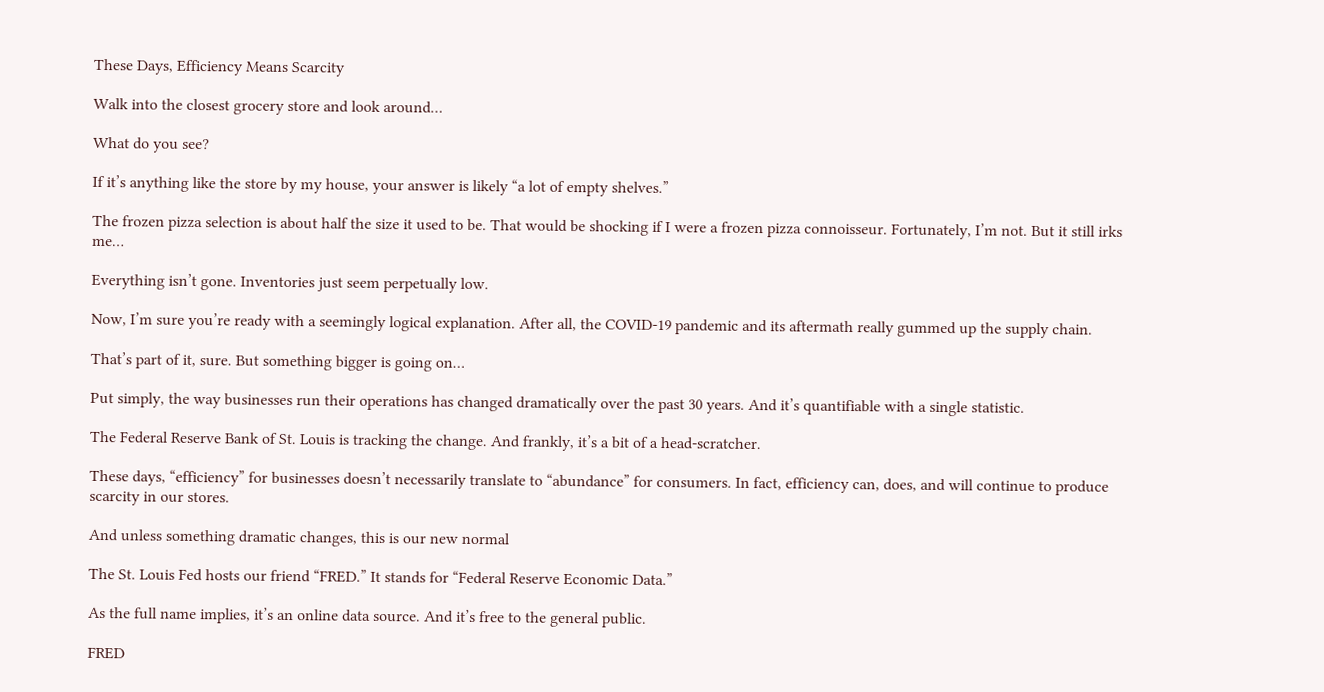These Days, Efficiency Means Scarcity

Walk into the closest grocery store and look around…

What do you see?

If it’s anything like the store by my house, your answer is likely “a lot of empty shelves.”

The frozen pizza selection is about half the size it used to be. That would be shocking if I were a frozen pizza connoisseur. Fortunately, I’m not. But it still irks me…

Everything isn’t gone. Inventories just seem perpetually low.

Now, I’m sure you’re ready with a seemingly logical explanation. After all, the COVID-19 pandemic and its aftermath really gummed up the supply chain.

That’s part of it, sure. But something bigger is going on…

Put simply, the way businesses run their operations has changed dramatically over the past 30 years. And it’s quantifiable with a single statistic.

The Federal Reserve Bank of St. Louis is tracking the change. And frankly, it’s a bit of a head-scratcher.

These days, “efficiency” for businesses doesn’t necessarily translate to “abundance” for consumers. In fact, efficiency can, does, and will continue to produce scarcity in our stores.

And unless something dramatic changes, this is our new normal

The St. Louis Fed hosts our friend “FRED.” It stands for “Federal Reserve Economic Data.”

As the full name implies, it’s an online data source. And it’s free to the general public.

FRED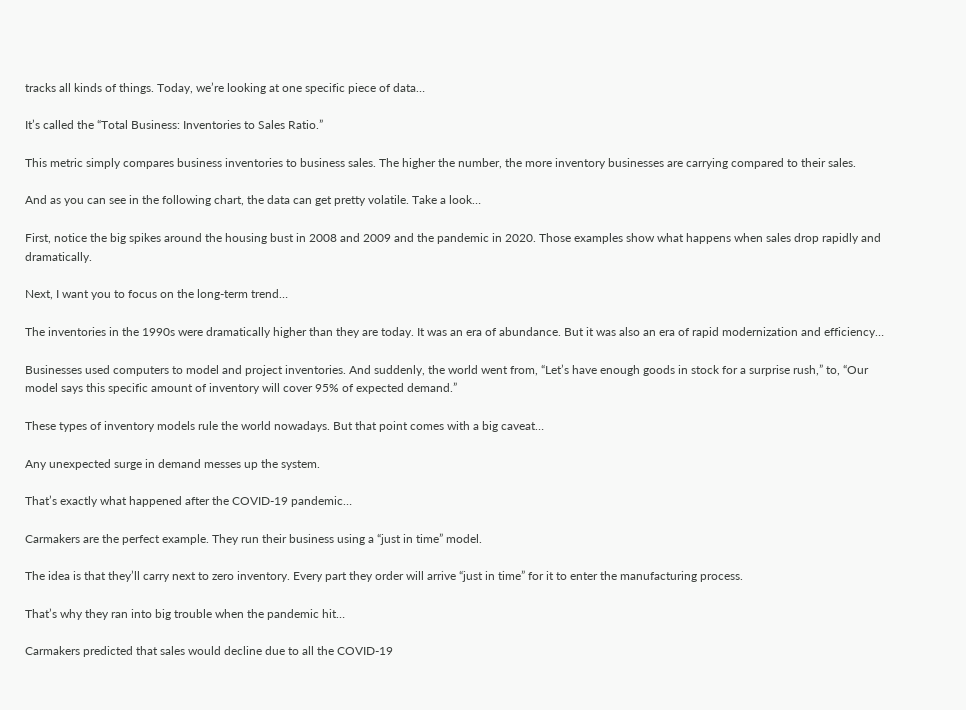tracks all kinds of things. Today, we’re looking at one specific piece of data…

It’s called the “Total Business: Inventories to Sales Ratio.”

This metric simply compares business inventories to business sales. The higher the number, the more inventory businesses are carrying compared to their sales.

And as you can see in the following chart, the data can get pretty volatile. Take a look…

First, notice the big spikes around the housing bust in 2008 and 2009 and the pandemic in 2020. Those examples show what happens when sales drop rapidly and dramatically.

Next, I want you to focus on the long-term trend…

The inventories in the 1990s were dramatically higher than they are today. It was an era of abundance. But it was also an era of rapid modernization and efficiency…

Businesses used computers to model and project inventories. And suddenly, the world went from, “Let’s have enough goods in stock for a surprise rush,” to, “Our model says this specific amount of inventory will cover 95% of expected demand.”

These types of inventory models rule the world nowadays. But that point comes with a big caveat…

Any unexpected surge in demand messes up the system.

That’s exactly what happened after the COVID-19 pandemic…

Carmakers are the perfect example. They run their business using a “just in time” model.

The idea is that they’ll carry next to zero inventory. Every part they order will arrive “just in time” for it to enter the manufacturing process.

That’s why they ran into big trouble when the pandemic hit…

Carmakers predicted that sales would decline due to all the COVID-19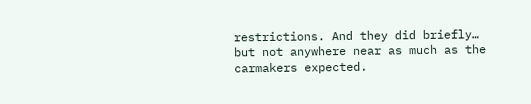restrictions. And they did briefly… but not anywhere near as much as the carmakers expected.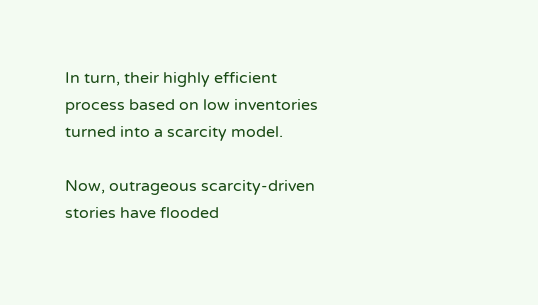In turn, their highly efficient process based on low inventories turned into a scarcity model.

Now, outrageous scarcity-driven stories have flooded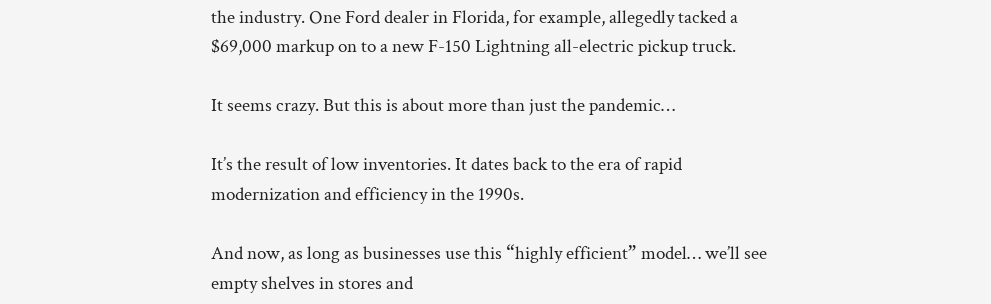the industry. One Ford dealer in Florida, for example, allegedly tacked a $69,000 markup on to a new F-150 Lightning all-electric pickup truck.

It seems crazy. But this is about more than just the pandemic…

It’s the result of low inventories. It dates back to the era of rapid modernization and efficiency in the 1990s.

And now, as long as businesses use this “highly efficient” model… we’ll see empty shelves in stores and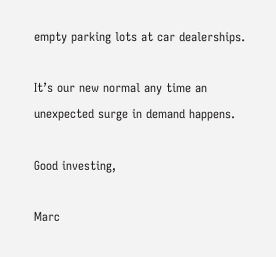empty parking lots at car dealerships.

It’s our new normal any time an unexpected surge in demand happens.

Good investing,

Marc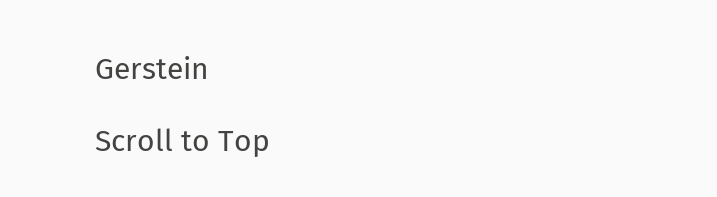Gerstein

Scroll to Top